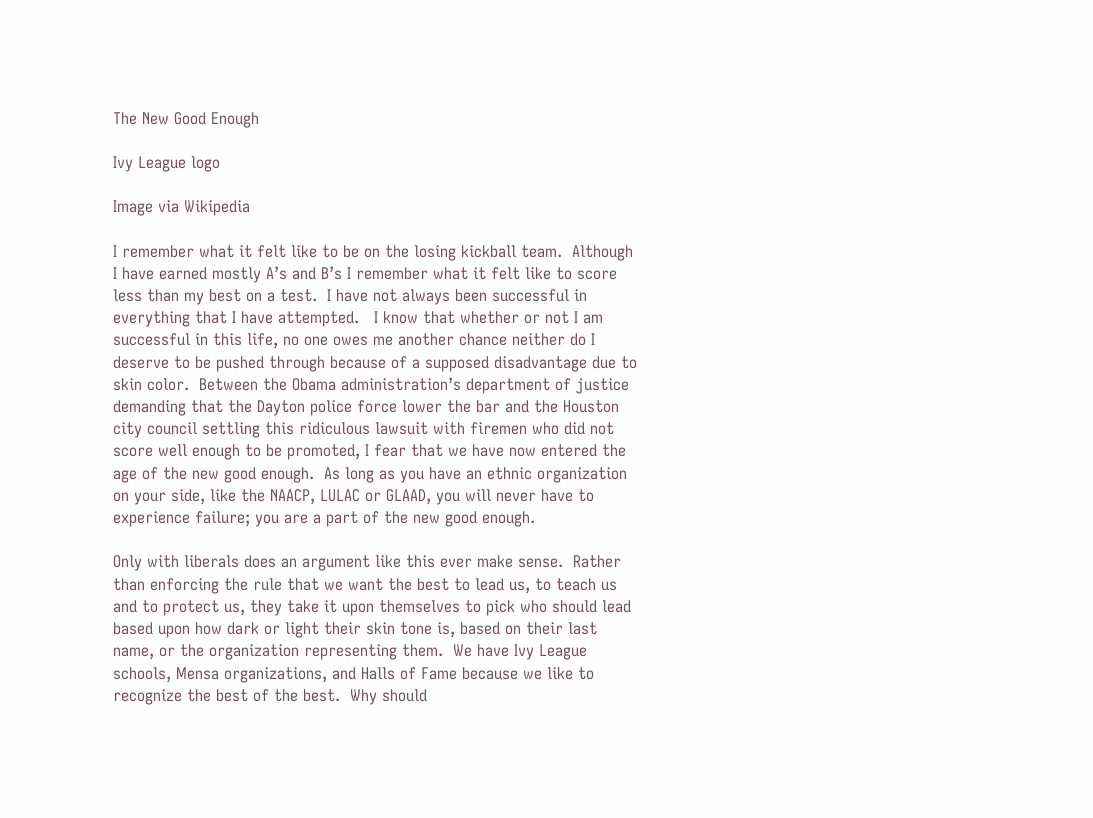The New Good Enough

Ivy League logo

Image via Wikipedia

I remember what it felt like to be on the losing kickball team.  Although I have earned mostly A’s and B’s I remember what it felt like to score less than my best on a test.  I have not always been successful in everything that I have attempted.   I know that whether or not I am successful in this life, no one owes me another chance neither do I deserve to be pushed through because of a supposed disadvantage due to skin color.  Between the Obama administration’s department of justice demanding that the Dayton police force lower the bar and the Houston city council settling this ridiculous lawsuit with firemen who did not score well enough to be promoted, I fear that we have now entered the age of the new good enough.  As long as you have an ethnic organization on your side, like the NAACP, LULAC or GLAAD, you will never have to experience failure; you are a part of the new good enough.

Only with liberals does an argument like this ever make sense.  Rather than enforcing the rule that we want the best to lead us, to teach us and to protect us, they take it upon themselves to pick who should lead based upon how dark or light their skin tone is, based on their last name, or the organization representing them.  We have Ivy League schools, Mensa organizations, and Halls of Fame because we like to recognize the best of the best.  Why should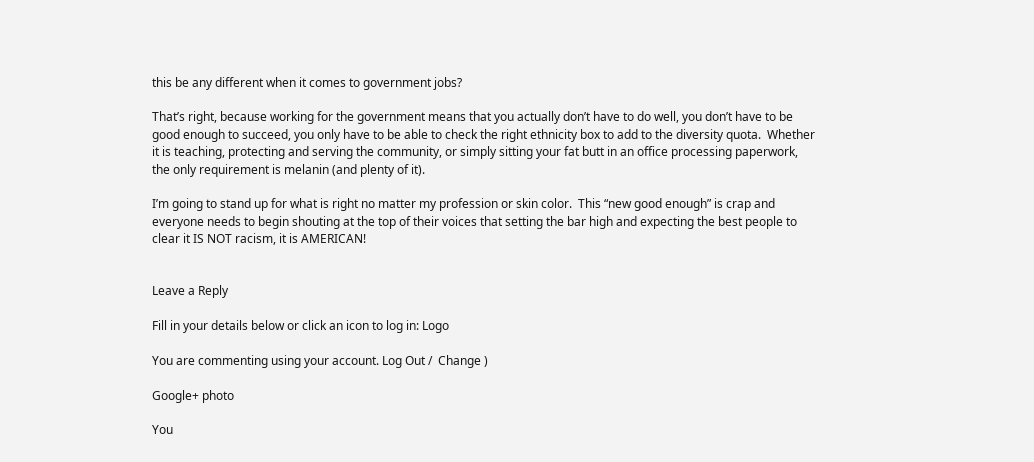this be any different when it comes to government jobs?

That’s right, because working for the government means that you actually don’t have to do well, you don’t have to be good enough to succeed, you only have to be able to check the right ethnicity box to add to the diversity quota.  Whether it is teaching, protecting and serving the community, or simply sitting your fat butt in an office processing paperwork, the only requirement is melanin (and plenty of it).

I’m going to stand up for what is right no matter my profession or skin color.  This “new good enough” is crap and everyone needs to begin shouting at the top of their voices that setting the bar high and expecting the best people to clear it IS NOT racism, it is AMERICAN!


Leave a Reply

Fill in your details below or click an icon to log in: Logo

You are commenting using your account. Log Out /  Change )

Google+ photo

You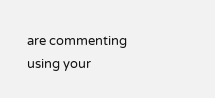are commenting using your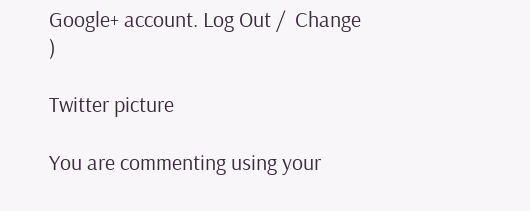Google+ account. Log Out /  Change )

Twitter picture

You are commenting using your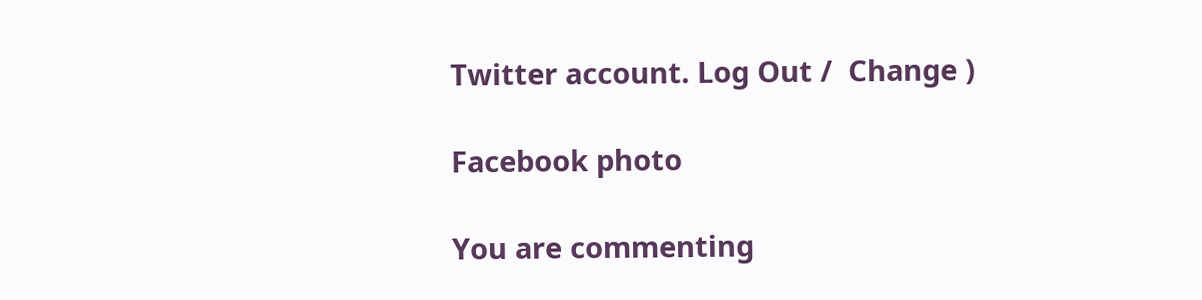Twitter account. Log Out /  Change )

Facebook photo

You are commenting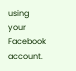using your Facebook account.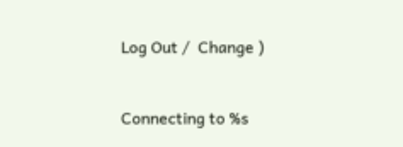Log Out /  Change )


Connecting to %s